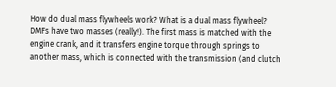How do dual mass flywheels work? What is a dual mass flywheel? DMFs have two masses (really!). The first mass is matched with the engine crank, and it transfers engine torque through springs to another mass, which is connected with the transmission (and clutch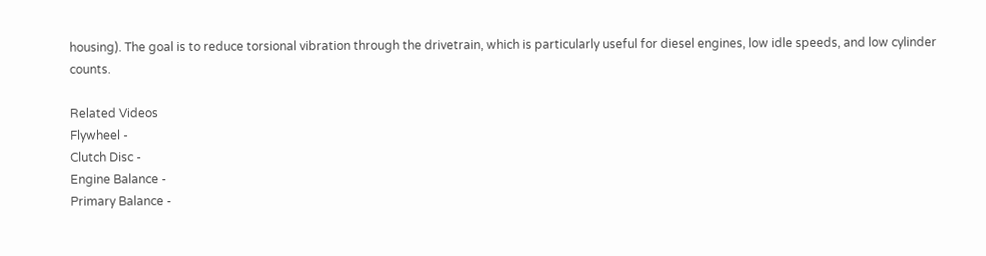housing). The goal is to reduce torsional vibration through the drivetrain, which is particularly useful for diesel engines, low idle speeds, and low cylinder counts.

Related Videos
Flywheel -
Clutch Disc -
Engine Balance -
Primary Balance -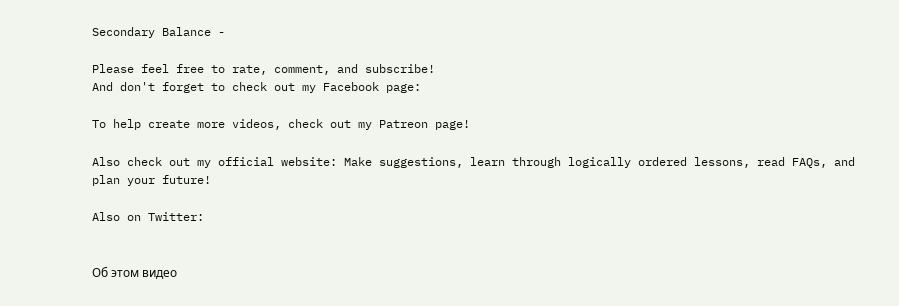Secondary Balance -

Please feel free to rate, comment, and subscribe!
And don't forget to check out my Facebook page:

To help create more videos, check out my Patreon page!

Also check out my official website: Make suggestions, learn through logically ordered lessons, read FAQs, and plan your future!

Also on Twitter:


Об этом видео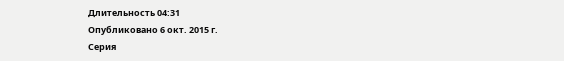Длительность 04:31
Опубликовано 6 окт. 2015 г.
Серия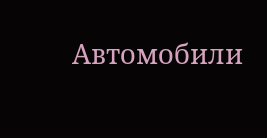Автомобили